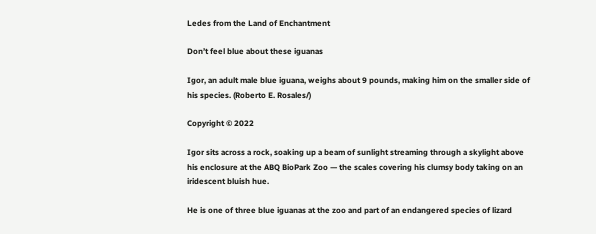Ledes from the Land of Enchantment

Don’t feel blue about these iguanas

Igor, an adult male blue iguana, weighs about 9 pounds, making him on the smaller side of his species. (Roberto E. Rosales/)

Copyright © 2022

Igor sits across a rock, soaking up a beam of sunlight streaming through a skylight above his enclosure at the ABQ BioPark Zoo — the scales covering his clumsy body taking on an iridescent bluish hue.

He is one of three blue iguanas at the zoo and part of an endangered species of lizard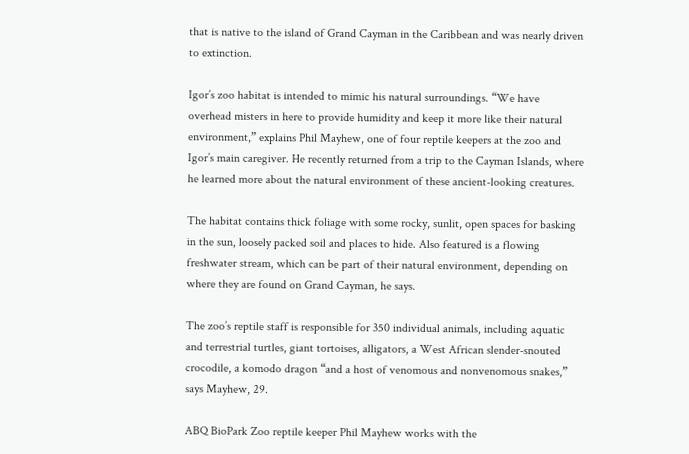that is native to the island of Grand Cayman in the Caribbean and was nearly driven to extinction.

Igor’s zoo habitat is intended to mimic his natural surroundings. “We have overhead misters in here to provide humidity and keep it more like their natural environment,” explains Phil Mayhew, one of four reptile keepers at the zoo and Igor’s main caregiver. He recently returned from a trip to the Cayman Islands, where he learned more about the natural environment of these ancient-looking creatures.

The habitat contains thick foliage with some rocky, sunlit, open spaces for basking in the sun, loosely packed soil and places to hide. Also featured is a flowing freshwater stream, which can be part of their natural environment, depending on where they are found on Grand Cayman, he says.

The zoo’s reptile staff is responsible for 350 individual animals, including aquatic and terrestrial turtles, giant tortoises, alligators, a West African slender-snouted crocodile, a komodo dragon “and a host of venomous and nonvenomous snakes,” says Mayhew, 29.

ABQ BioPark Zoo reptile keeper Phil Mayhew works with the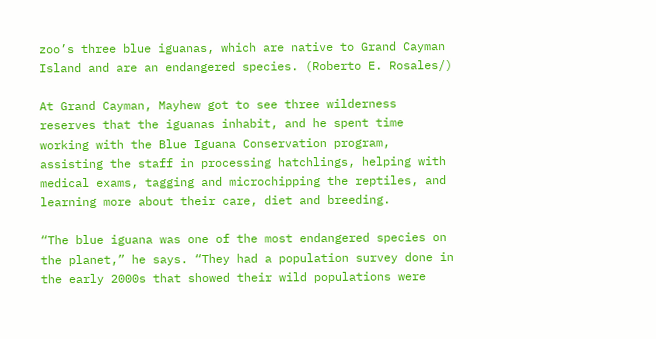zoo’s three blue iguanas, which are native to Grand Cayman Island and are an endangered species. (Roberto E. Rosales/)

At Grand Cayman, Mayhew got to see three wilderness reserves that the iguanas inhabit, and he spent time working with the Blue Iguana Conservation program, assisting the staff in processing hatchlings, helping with medical exams, tagging and microchipping the reptiles, and learning more about their care, diet and breeding.

“The blue iguana was one of the most endangered species on the planet,” he says. “They had a population survey done in the early 2000s that showed their wild populations were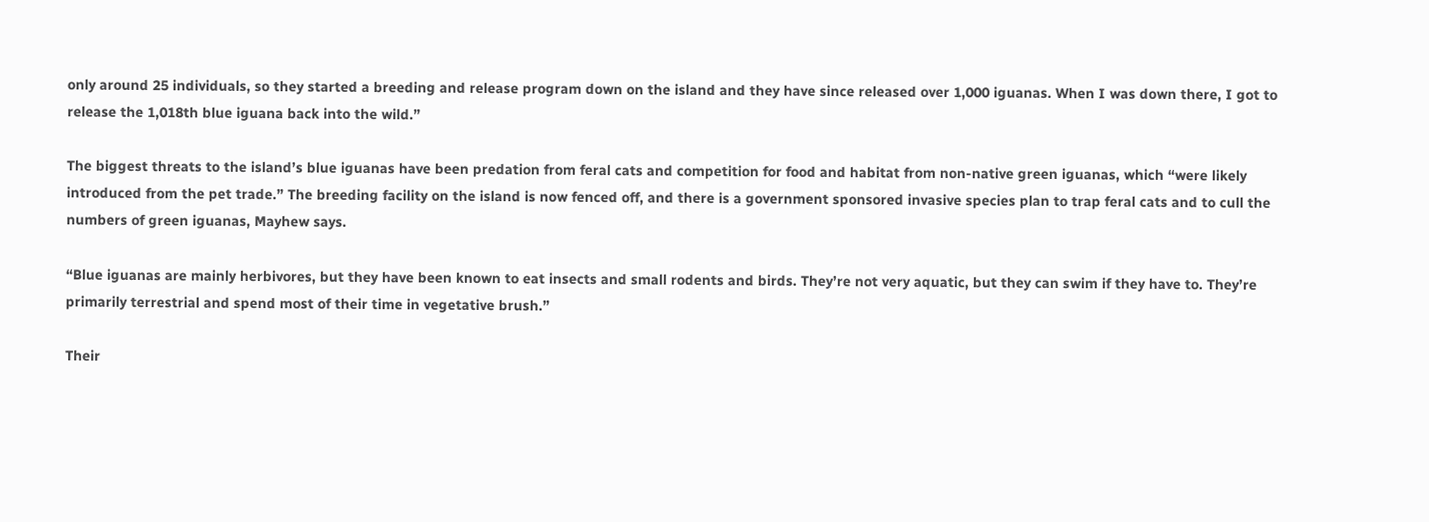only around 25 individuals, so they started a breeding and release program down on the island and they have since released over 1,000 iguanas. When I was down there, I got to release the 1,018th blue iguana back into the wild.”

The biggest threats to the island’s blue iguanas have been predation from feral cats and competition for food and habitat from non-native green iguanas, which “were likely introduced from the pet trade.” The breeding facility on the island is now fenced off, and there is a government sponsored invasive species plan to trap feral cats and to cull the numbers of green iguanas, Mayhew says.

“Blue iguanas are mainly herbivores, but they have been known to eat insects and small rodents and birds. They’re not very aquatic, but they can swim if they have to. They’re primarily terrestrial and spend most of their time in vegetative brush.”

Their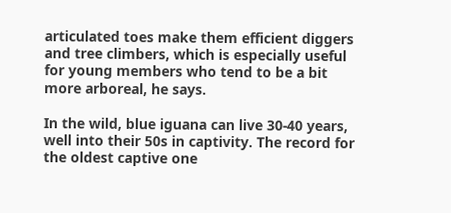articulated toes make them efficient diggers and tree climbers, which is especially useful for young members who tend to be a bit more arboreal, he says.

In the wild, blue iguana can live 30-40 years, well into their 50s in captivity. The record for the oldest captive one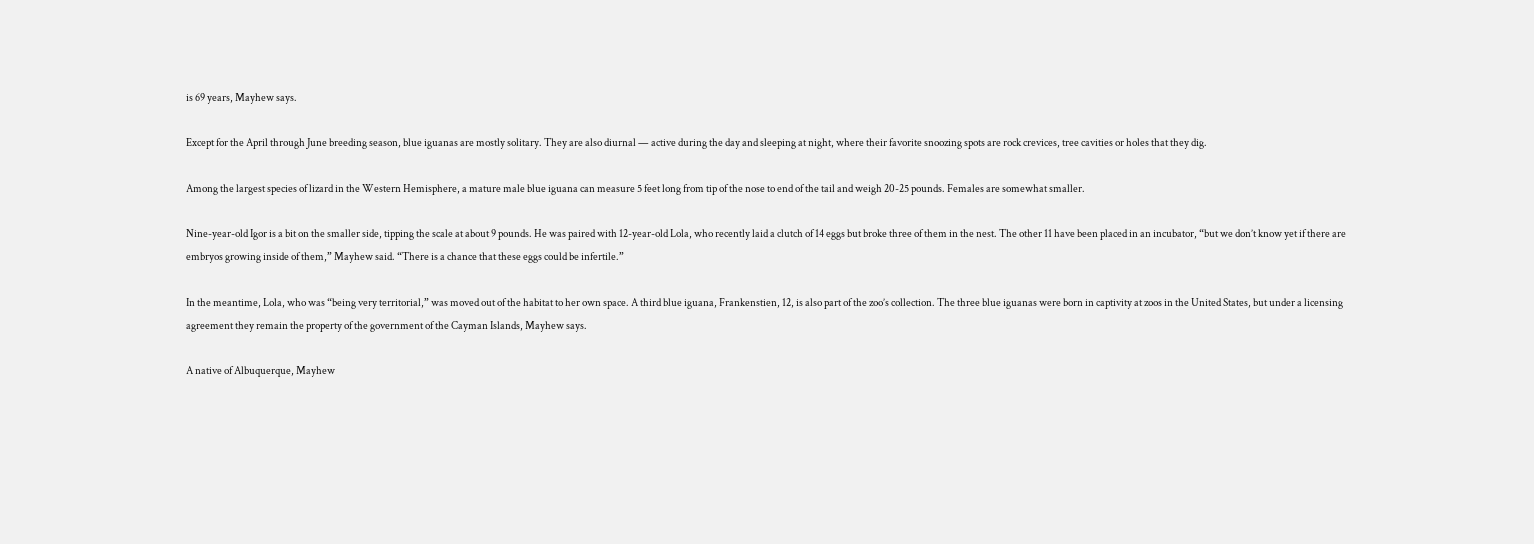is 69 years, Mayhew says.

Except for the April through June breeding season, blue iguanas are mostly solitary. They are also diurnal — active during the day and sleeping at night, where their favorite snoozing spots are rock crevices, tree cavities or holes that they dig.

Among the largest species of lizard in the Western Hemisphere, a mature male blue iguana can measure 5 feet long from tip of the nose to end of the tail and weigh 20-25 pounds. Females are somewhat smaller.

Nine-year-old Igor is a bit on the smaller side, tipping the scale at about 9 pounds. He was paired with 12-year-old Lola, who recently laid a clutch of 14 eggs but broke three of them in the nest. The other 11 have been placed in an incubator, “but we don’t know yet if there are embryos growing inside of them,” Mayhew said. “There is a chance that these eggs could be infertile.”

In the meantime, Lola, who was “being very territorial,” was moved out of the habitat to her own space. A third blue iguana, Frankenstien, 12, is also part of the zoo’s collection. The three blue iguanas were born in captivity at zoos in the United States, but under a licensing agreement they remain the property of the government of the Cayman Islands, Mayhew says.

A native of Albuquerque, Mayhew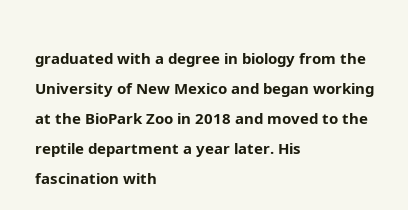graduated with a degree in biology from the University of New Mexico and began working at the BioPark Zoo in 2018 and moved to the reptile department a year later. His fascination with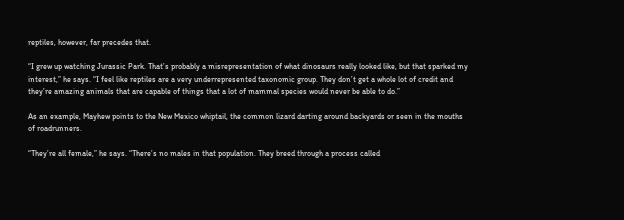reptiles, however, far precedes that.

“I grew up watching Jurassic Park. That’s probably a misrepresentation of what dinosaurs really looked like, but that sparked my interest,” he says. “I feel like reptiles are a very underrepresented taxonomic group. They don’t get a whole lot of credit and they’re amazing animals that are capable of things that a lot of mammal species would never be able to do.”

As an example, Mayhew points to the New Mexico whiptail, the common lizard darting around backyards or seen in the mouths of roadrunners.

“They’re all female,” he says. “There’s no males in that population. They breed through a process called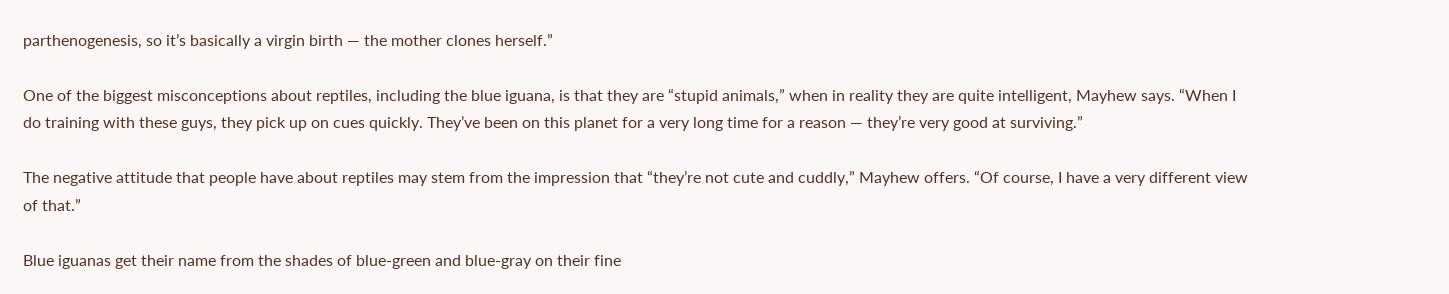parthenogenesis, so it’s basically a virgin birth — the mother clones herself.”

One of the biggest misconceptions about reptiles, including the blue iguana, is that they are “stupid animals,” when in reality they are quite intelligent, Mayhew says. “When I do training with these guys, they pick up on cues quickly. They’ve been on this planet for a very long time for a reason — they’re very good at surviving.”

The negative attitude that people have about reptiles may stem from the impression that “they’re not cute and cuddly,” Mayhew offers. “Of course, I have a very different view of that.”

Blue iguanas get their name from the shades of blue-green and blue-gray on their fine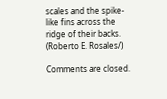scales and the spike-like fins across the ridge of their backs. (Roberto E. Rosales/)

Comments are closed.